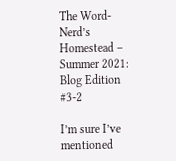The Word-Nerd’s Homestead – Summer 2021: Blog Edition #3-2

I’m sure I’ve mentioned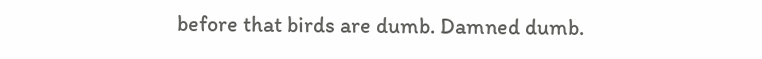before that birds are dumb. Damned dumb.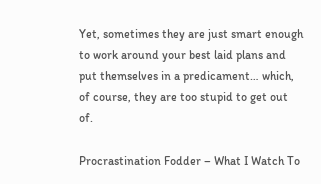Yet, sometimes they are just smart enough to work around your best laid plans and put themselves in a predicament… which, of course, they are too stupid to get out of.

Procrastination Fodder – What I Watch To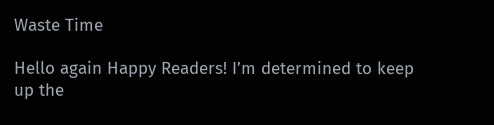Waste Time

Hello again Happy Readers! I’m determined to keep up the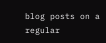blog posts on a regular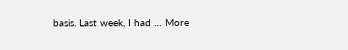basis. Last week, I had … More